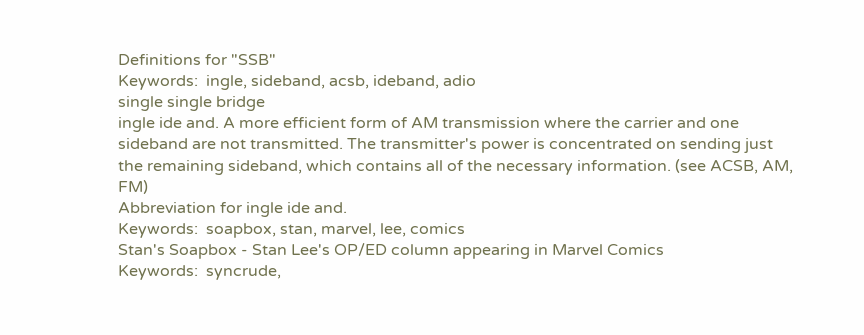Definitions for "SSB"
Keywords:  ingle, sideband, acsb, ideband, adio
single single bridge
ingle ide and. A more efficient form of AM transmission where the carrier and one sideband are not transmitted. The transmitter's power is concentrated on sending just the remaining sideband, which contains all of the necessary information. (see ACSB, AM, FM)
Abbreviation for ingle ide and.
Keywords:  soapbox, stan, marvel, lee, comics
Stan's Soapbox - Stan Lee's OP/ED column appearing in Marvel Comics
Keywords:  syncrude,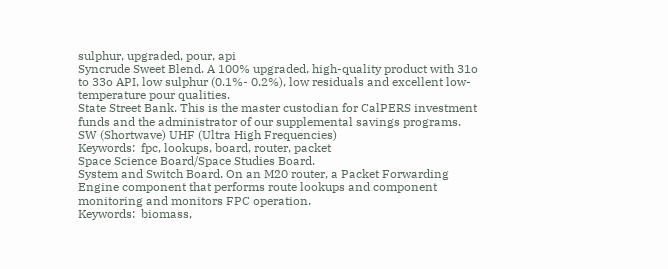sulphur, upgraded, pour, api
Syncrude Sweet Blend. A 100% upgraded, high-quality product with 31o to 33o API, low sulphur (0.1%- 0.2%), low residuals and excellent low-temperature pour qualities.
State Street Bank. This is the master custodian for CalPERS investment funds and the administrator of our supplemental savings programs.
SW (Shortwave) UHF (Ultra High Frequencies)
Keywords:  fpc, lookups, board, router, packet
Space Science Board/Space Studies Board.
System and Switch Board. On an M20 router, a Packet Forwarding Engine component that performs route lookups and component monitoring and monitors FPC operation.
Keywords:  biomass,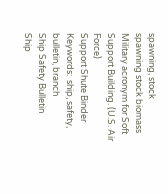spawning, stock
spawning stock biomass
Military acronym for Soft Support Building. (U.S. Air Force)
Support Shute Binder
Keywords:  ship, safety, bulletin, branch
Ship Safety Bulletin
Ship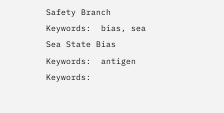Safety Branch
Keywords:  bias, sea
Sea State Bias
Keywords:  antigen
Keywords: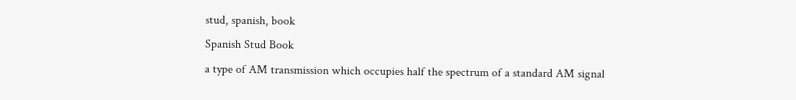stud, spanish, book
Spanish Stud Book
a type of AM transmission which occupies half the spectrum of a standard AM signal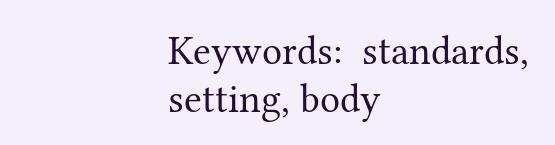Keywords:  standards, setting, body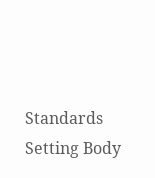Standards Setting Body